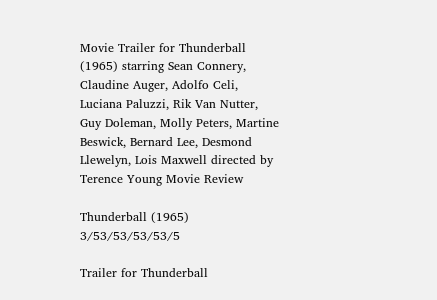Movie Trailer for Thunderball (1965) starring Sean Connery, Claudine Auger, Adolfo Celi, Luciana Paluzzi, Rik Van Nutter, Guy Doleman, Molly Peters, Martine Beswick, Bernard Lee, Desmond Llewelyn, Lois Maxwell directed by Terence Young Movie Review

Thunderball (1965)   3/53/53/53/53/5

Trailer for Thunderball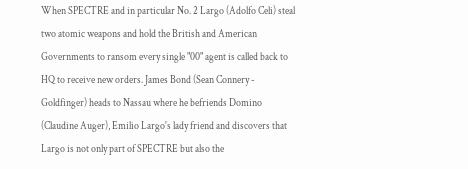When SPECTRE and in particular No. 2 Largo (Adolfo Celi) steal two atomic weapons and hold the British and American Governments to ransom every single "00" agent is called back to HQ to receive new orders. James Bond (Sean Connery - Goldfinger) heads to Nassau where he befriends Domino (Claudine Auger), Emilio Largo's lady friend and discovers that Largo is not only part of SPECTRE but also the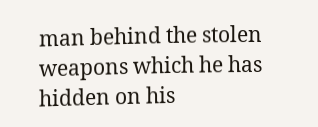man behind the stolen weapons which he has hidden on his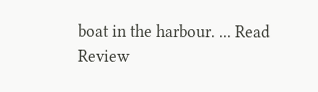boat in the harbour. ... Read Review